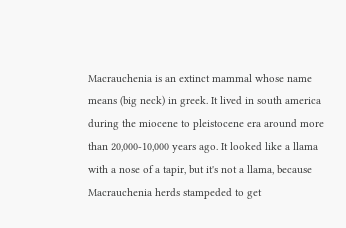Macrauchenia is an extinct mammal whose name means (big neck) in greek. It lived in south america during the miocene to pleistocene era around more than 20,000-10,000 years ago. It looked like a llama with a nose of a tapir, but it's not a llama, because Macrauchenia herds stampeded to get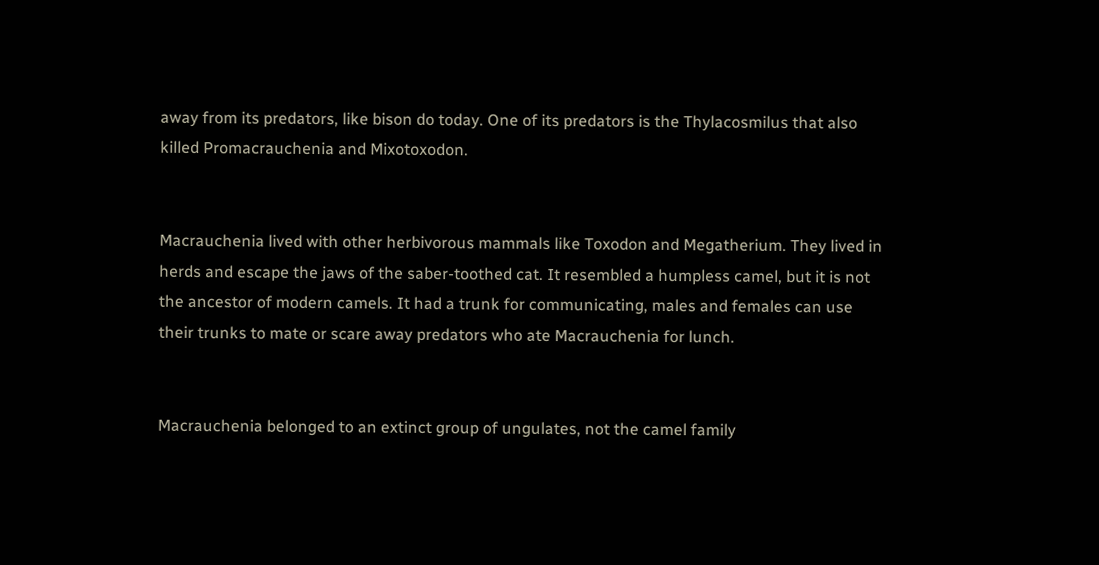away from its predators, like bison do today. One of its predators is the Thylacosmilus that also killed Promacrauchenia and Mixotoxodon.


Macrauchenia lived with other herbivorous mammals like Toxodon and Megatherium. They lived in herds and escape the jaws of the saber-toothed cat. It resembled a humpless camel, but it is not the ancestor of modern camels. It had a trunk for communicating, males and females can use their trunks to mate or scare away predators who ate Macrauchenia for lunch.


Macrauchenia belonged to an extinct group of ungulates, not the camel family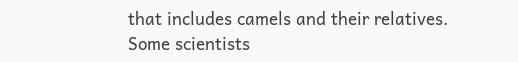that includes camels and their relatives. Some scientists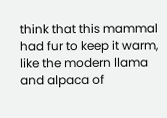think that this mammal had fur to keep it warm, like the modern llama and alpaca of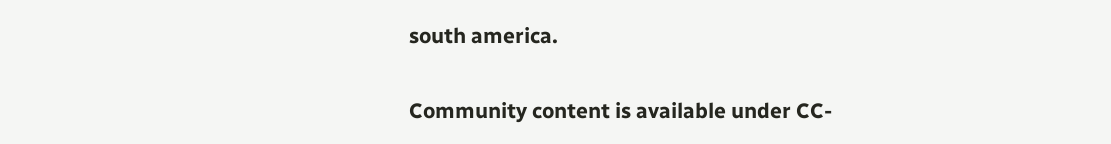south america.


Community content is available under CC-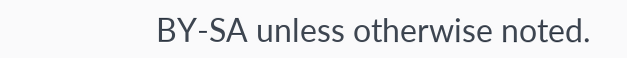BY-SA unless otherwise noted.